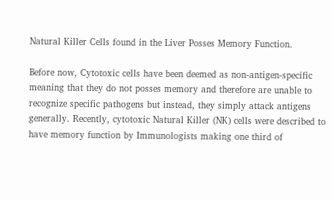Natural Killer Cells found in the Liver Posses Memory Function.

Before now, Cytotoxic cells have been deemed as non-antigen-specific meaning that they do not posses memory and therefore are unable to recognize specific pathogens but instead, they simply attack antigens generally. Recently, cytotoxic Natural Killer (NK) cells were described to have memory function by Immunologists making one third of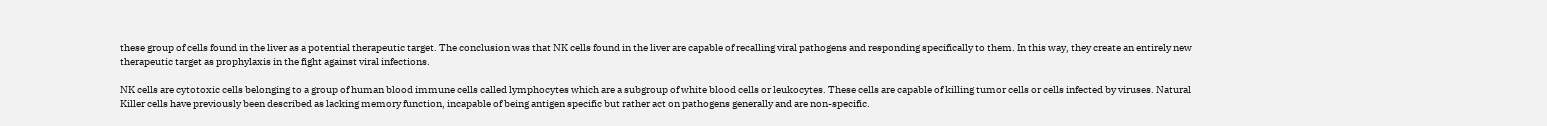these group of cells found in the liver as a potential therapeutic target. The conclusion was that NK cells found in the liver are capable of recalling viral pathogens and responding specifically to them. In this way, they create an entirely new therapeutic target as prophylaxis in the fight against viral infections.

NK cells are cytotoxic cells belonging to a group of human blood immune cells called lymphocytes which are a subgroup of white blood cells or leukocytes. These cells are capable of killing tumor cells or cells infected by viruses. Natural Killer cells have previously been described as lacking memory function, incapable of being antigen specific but rather act on pathogens generally and are non-specific.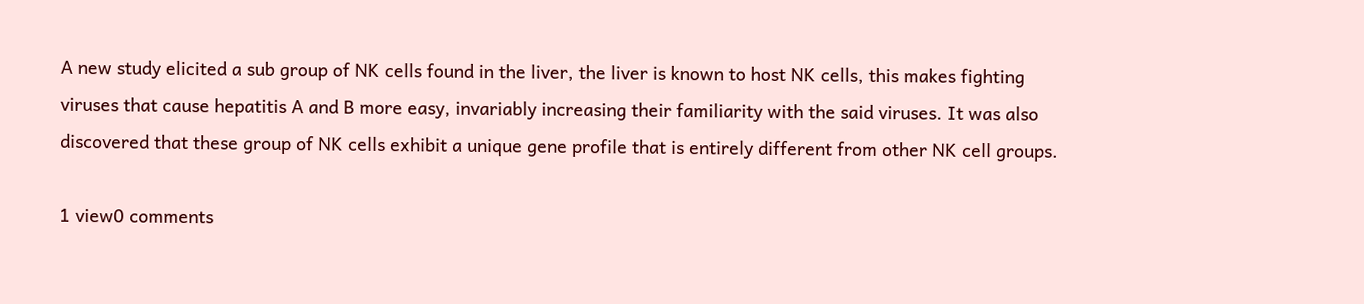A new study elicited a sub group of NK cells found in the liver, the liver is known to host NK cells, this makes fighting viruses that cause hepatitis A and B more easy, invariably increasing their familiarity with the said viruses. It was also discovered that these group of NK cells exhibit a unique gene profile that is entirely different from other NK cell groups.

1 view0 comments